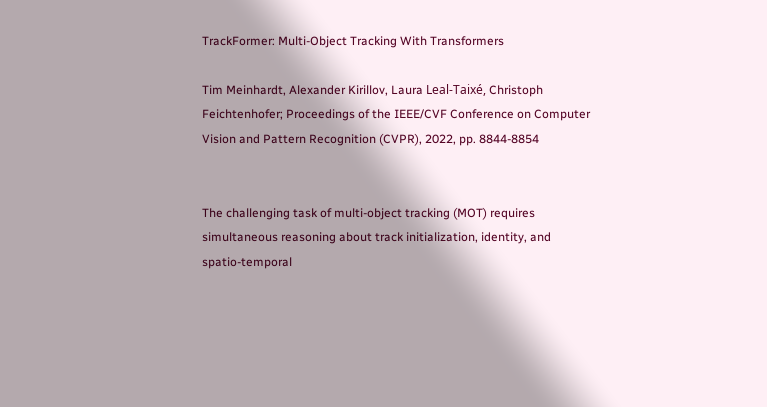TrackFormer: Multi-Object Tracking With Transformers

Tim Meinhardt, Alexander Kirillov, Laura Leal-Taixé, Christoph Feichtenhofer; Proceedings of the IEEE/CVF Conference on Computer Vision and Pattern Recognition (CVPR), 2022, pp. 8844-8854


The challenging task of multi-object tracking (MOT) requires simultaneous reasoning about track initialization, identity, and spatio-temporal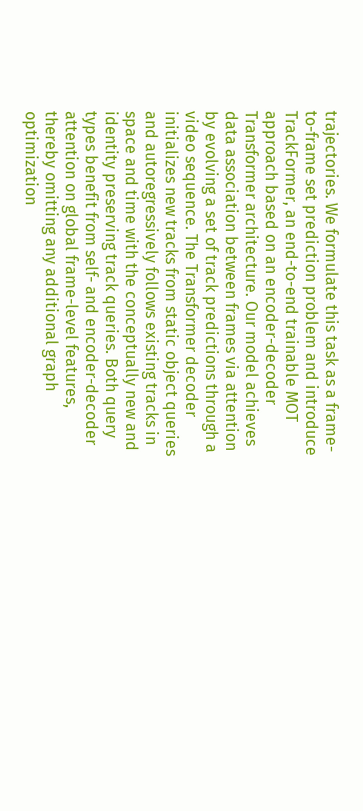trajectories. We formulate this task as a frame-to-frame set prediction problem and introduce TrackFormer, an end-to-end trainable MOT approach based on an encoder-decoder Transformer architecture. Our model achieves data association between frames via attention by evolving a set of track predictions through a video sequence. The Transformer decoder initializes new tracks from static object queries and autoregressively follows existing tracks in space and time with the conceptually new and identity preserving track queries. Both query types benefit from self- and encoder-decoder attention on global frame-level features, thereby omitting any additional graph optimization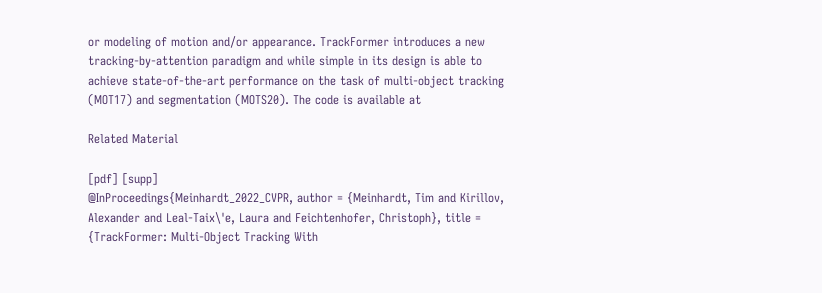or modeling of motion and/or appearance. TrackFormer introduces a new tracking-by-attention paradigm and while simple in its design is able to achieve state-of-the-art performance on the task of multi-object tracking (MOT17) and segmentation (MOTS20). The code is available at

Related Material

[pdf] [supp]
@InProceedings{Meinhardt_2022_CVPR, author = {Meinhardt, Tim and Kirillov, Alexander and Leal-Taix\'e, Laura and Feichtenhofer, Christoph}, title = {TrackFormer: Multi-Object Tracking With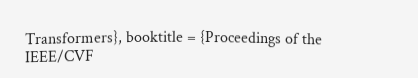Transformers}, booktitle = {Proceedings of the IEEE/CVF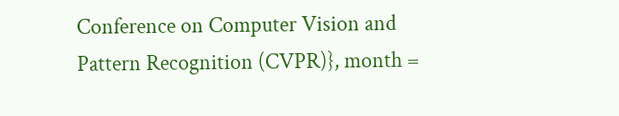Conference on Computer Vision and Pattern Recognition (CVPR)}, month =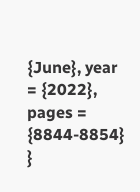{June}, year = {2022}, pages = {8844-8854} }